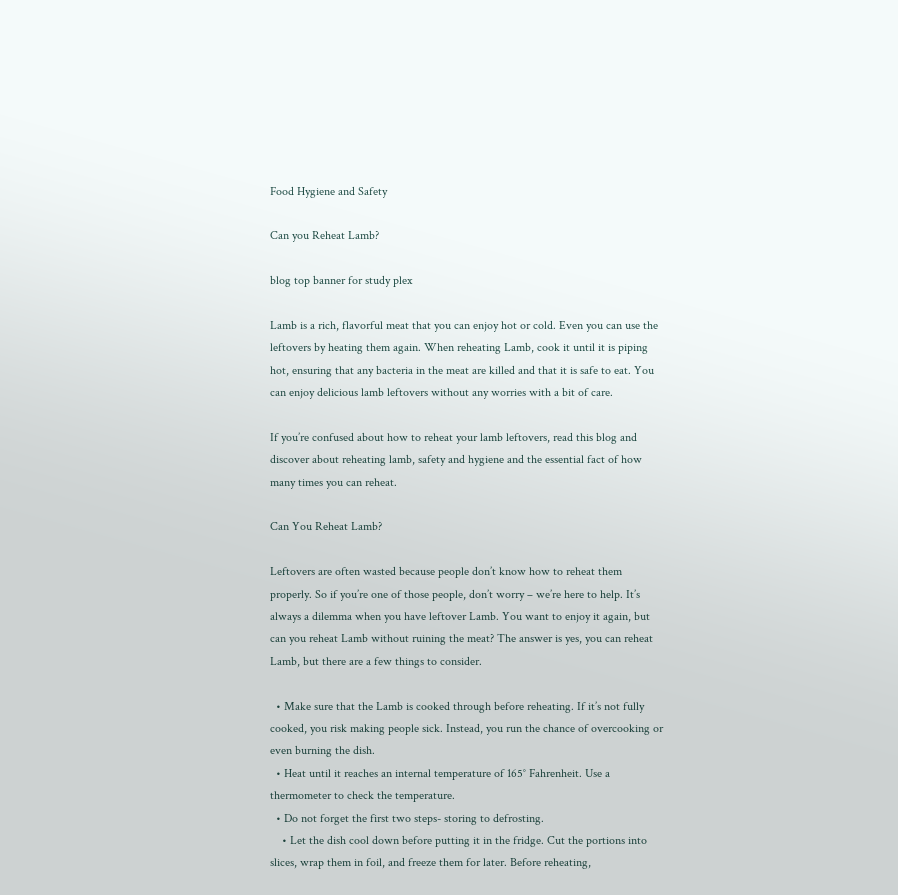Food Hygiene and Safety

Can you Reheat Lamb?

blog top banner for study plex

Lamb is a rich, flavorful meat that you can enjoy hot or cold. Even you can use the leftovers by heating them again. When reheating Lamb, cook it until it is piping hot, ensuring that any bacteria in the meat are killed and that it is safe to eat. You can enjoy delicious lamb leftovers without any worries with a bit of care.

If you’re confused about how to reheat your lamb leftovers, read this blog and discover about reheating lamb, safety and hygiene and the essential fact of how many times you can reheat.

Can You Reheat Lamb?

Leftovers are often wasted because people don’t know how to reheat them properly. So if you’re one of those people, don’t worry – we’re here to help. It’s always a dilemma when you have leftover Lamb. You want to enjoy it again, but can you reheat Lamb without ruining the meat? The answer is yes, you can reheat Lamb, but there are a few things to consider.

  • Make sure that the Lamb is cooked through before reheating. If it’s not fully cooked, you risk making people sick. Instead, you run the chance of overcooking or even burning the dish.
  • Heat until it reaches an internal temperature of 165° Fahrenheit. Use a thermometer to check the temperature.
  • Do not forget the first two steps- storing to defrosting.
    • Let the dish cool down before putting it in the fridge. Cut the portions into slices, wrap them in foil, and freeze them for later. Before reheating,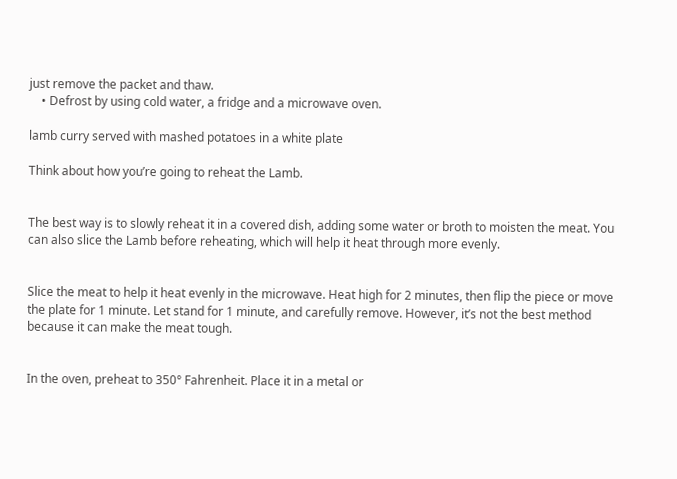just remove the packet and thaw.
    • Defrost by using cold water, a fridge and a microwave oven.

lamb curry served with mashed potatoes in a white plate

Think about how you’re going to reheat the Lamb.


The best way is to slowly reheat it in a covered dish, adding some water or broth to moisten the meat. You can also slice the Lamb before reheating, which will help it heat through more evenly.


Slice the meat to help it heat evenly in the microwave. Heat high for 2 minutes, then flip the piece or move the plate for 1 minute. Let stand for 1 minute, and carefully remove. However, it’s not the best method because it can make the meat tough.


In the oven, preheat to 350° Fahrenheit. Place it in a metal or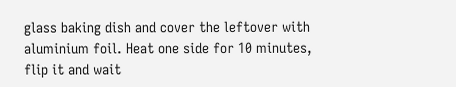glass baking dish and cover the leftover with aluminium foil. Heat one side for 10 minutes, flip it and wait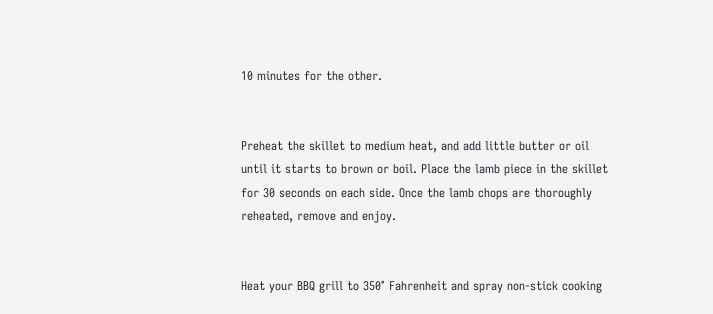10 minutes for the other.


Preheat the skillet to medium heat, and add little butter or oil until it starts to brown or boil. Place the lamb piece in the skillet for 30 seconds on each side. Once the lamb chops are thoroughly reheated, remove and enjoy.


Heat your BBQ grill to 350° Fahrenheit and spray non-stick cooking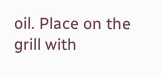oil. Place on the grill with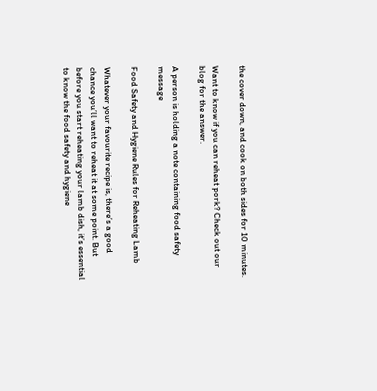the cover down, and cook on both sides for 10 minutes.

Want to know if you can reheat pork? Check out our blog for the answer.

A person is holding a note containing food safety message

Food Safety and Hygiene Rules for Reheating Lamb

Whatever your favourite recipe is, there’s a good chance you’ll want to reheat it at some point. But before you start reheating your lamb dish, it’s essential to know the food safety and hygiene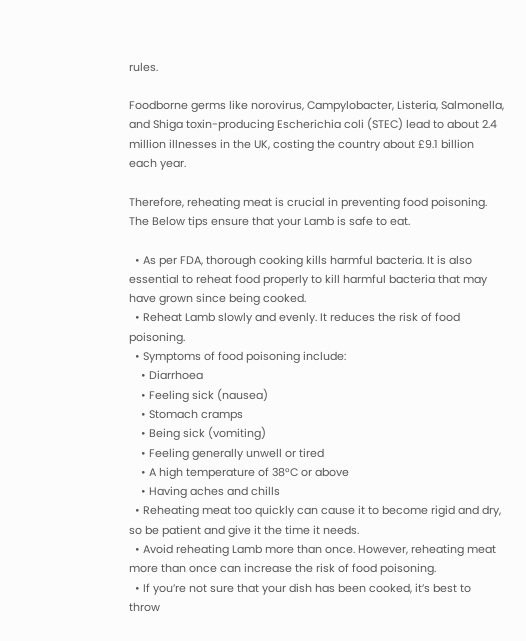rules.

Foodborne germs like norovirus, Campylobacter, Listeria, Salmonella, and Shiga toxin-producing Escherichia coli (STEC) lead to about 2.4 million illnesses in the UK, costing the country about £9.1 billion each year.

Therefore, reheating meat is crucial in preventing food poisoning. The Below tips ensure that your Lamb is safe to eat.

  • As per FDA, thorough cooking kills harmful bacteria. It is also essential to reheat food properly to kill harmful bacteria that may have grown since being cooked.
  • Reheat Lamb slowly and evenly. It reduces the risk of food poisoning.
  • Symptoms of food poisoning include:
    • Diarrhoea
    • Feeling sick (nausea)
    • Stomach cramps
    • Being sick (vomiting)
    • Feeling generally unwell or tired
    • A high temperature of 38°C or above
    • Having aches and chills
  • Reheating meat too quickly can cause it to become rigid and dry, so be patient and give it the time it needs.
  • Avoid reheating Lamb more than once. However, reheating meat more than once can increase the risk of food poisoning.
  • If you’re not sure that your dish has been cooked, it’s best to throw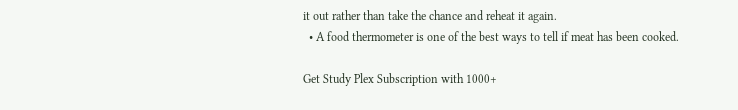it out rather than take the chance and reheat it again.
  • A food thermometer is one of the best ways to tell if meat has been cooked.

Get Study Plex Subscription with 1000+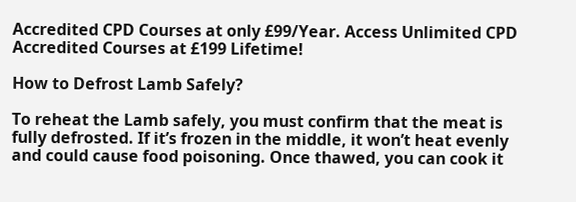Accredited CPD Courses at only £99/Year. Access Unlimited CPD Accredited Courses at £199 Lifetime!

How to Defrost Lamb Safely?

To reheat the Lamb safely, you must confirm that the meat is fully defrosted. If it’s frozen in the middle, it won’t heat evenly and could cause food poisoning. Once thawed, you can cook it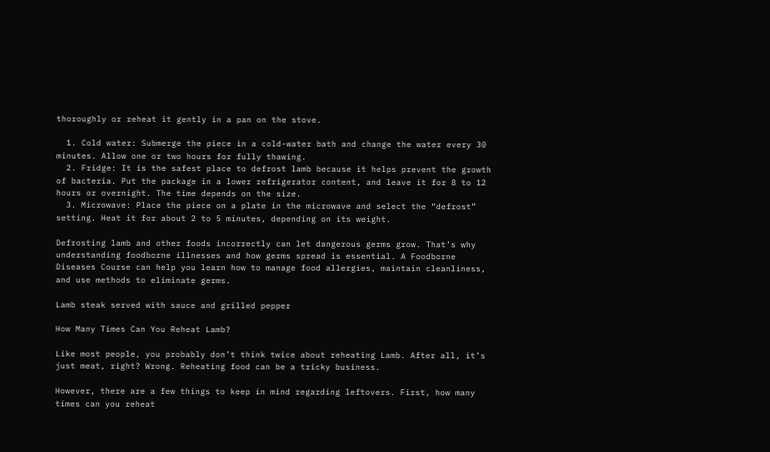thoroughly or reheat it gently in a pan on the stove.

  1. Cold water: Submerge the piece in a cold-water bath and change the water every 30 minutes. Allow one or two hours for fully thawing.
  2. Fridge: It is the safest place to defrost lamb because it helps prevent the growth of bacteria. Put the package in a lower refrigerator content, and leave it for 8 to 12 hours or overnight. The time depends on the size.
  3. Microwave: Place the piece on a plate in the microwave and select the “defrost” setting. Heat it for about 2 to 5 minutes, depending on its weight.

Defrosting lamb and other foods incorrectly can let dangerous germs grow. That’s why understanding foodborne illnesses and how germs spread is essential. A Foodborne Diseases Course can help you learn how to manage food allergies, maintain cleanliness, and use methods to eliminate germs.

Lamb steak served with sauce and grilled pepper

How Many Times Can You Reheat Lamb?

Like most people, you probably don’t think twice about reheating Lamb. After all, it’s just meat, right? Wrong. Reheating food can be a tricky business.

However, there are a few things to keep in mind regarding leftovers. First, how many times can you reheat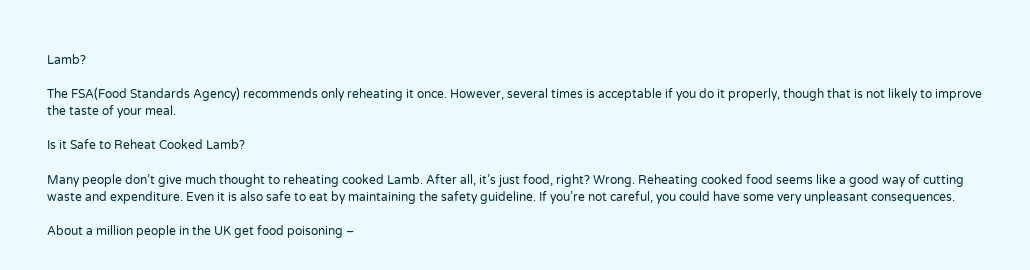Lamb?

The FSA(Food Standards Agency) recommends only reheating it once. However, several times is acceptable if you do it properly, though that is not likely to improve the taste of your meal.

Is it Safe to Reheat Cooked Lamb?

Many people don’t give much thought to reheating cooked Lamb. After all, it’s just food, right? Wrong. Reheating cooked food seems like a good way of cutting waste and expenditure. Even it is also safe to eat by maintaining the safety guideline. If you’re not careful, you could have some very unpleasant consequences.

About a million people in the UK get food poisoning –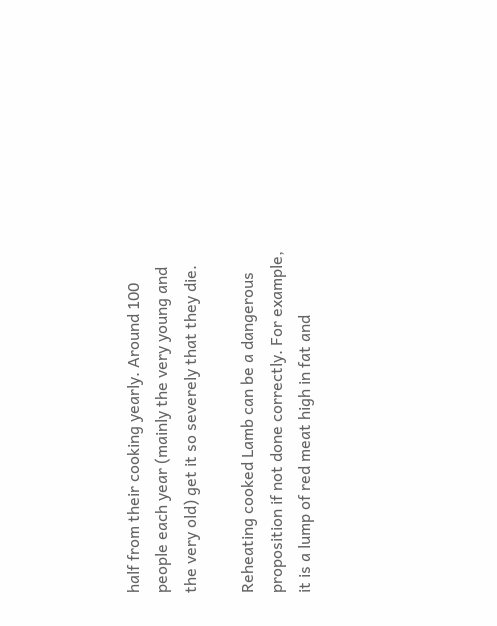half from their cooking yearly. Around 100 people each year (mainly the very young and the very old) get it so severely that they die.

Reheating cooked Lamb can be a dangerous proposition if not done correctly. For example, it is a lump of red meat high in fat and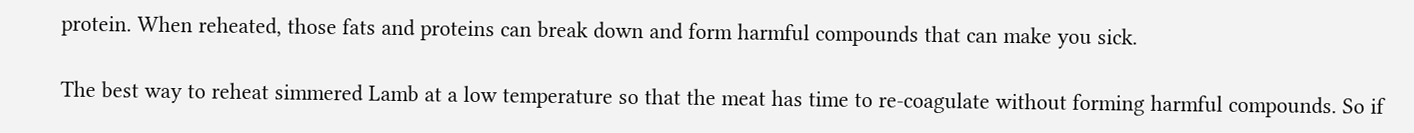protein. When reheated, those fats and proteins can break down and form harmful compounds that can make you sick.

The best way to reheat simmered Lamb at a low temperature so that the meat has time to re-coagulate without forming harmful compounds. So if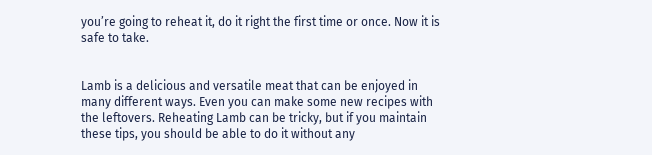you’re going to reheat it, do it right the first time or once. Now it is safe to take.


Lamb is a delicious and versatile meat that can be enjoyed in many different ways. Even you can make some new recipes with the leftovers. Reheating Lamb can be tricky, but if you maintain these tips, you should be able to do it without any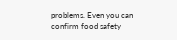problems. Even you can confirm food safety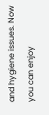and hygiene issues. Now you can enjoy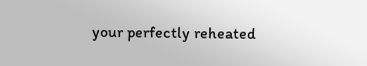your perfectly reheated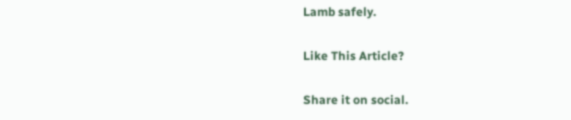Lamb safely.

Like This Article?

Share it on social.